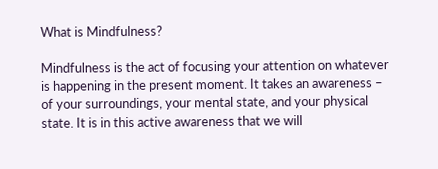What is Mindfulness?

Mindfulness is the act of focusing your attention on whatever is happening in the present moment. It takes an awareness – of your surroundings, your mental state, and your physical state. It is in this active awareness that we will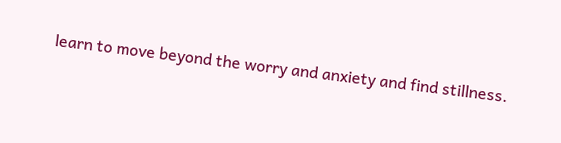learn to move beyond the worry and anxiety and find stillness.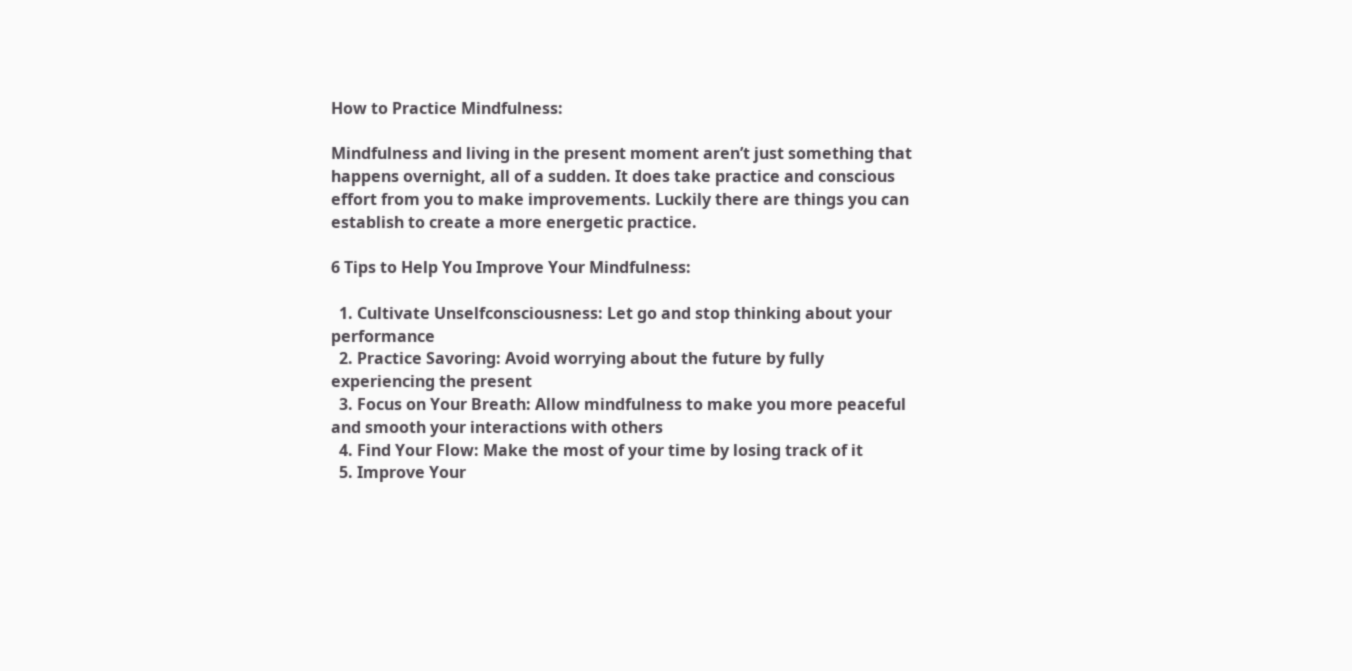How to Practice Mindfulness:

Mindfulness and living in the present moment aren’t just something that happens overnight, all of a sudden. It does take practice and conscious effort from you to make improvements. Luckily there are things you can establish to create a more energetic practice.

6 Tips to Help You Improve Your Mindfulness:

  1. Cultivate Unselfconsciousness: Let go and stop thinking about your performance
  2. Practice Savoring: Avoid worrying about the future by fully experiencing the present
  3. Focus on Your Breath: Allow mindfulness to make you more peaceful and smooth your interactions with others
  4. Find Your Flow: Make the most of your time by losing track of it
  5. Improve Your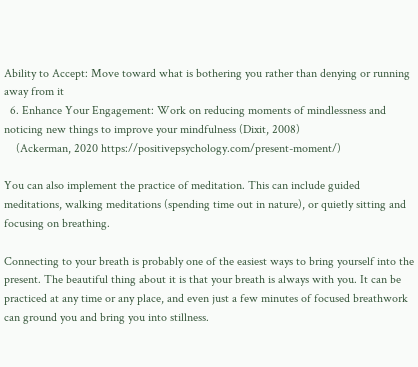Ability to Accept: Move toward what is bothering you rather than denying or running away from it
  6. Enhance Your Engagement: Work on reducing moments of mindlessness and noticing new things to improve your mindfulness (Dixit, 2008)
    (Ackerman, 2020 https://positivepsychology.com/present-moment/)

You can also implement the practice of meditation. This can include guided meditations, walking meditations (spending time out in nature), or quietly sitting and focusing on breathing.

Connecting to your breath is probably one of the easiest ways to bring yourself into the present. The beautiful thing about it is that your breath is always with you. It can be practiced at any time or any place, and even just a few minutes of focused breathwork can ground you and bring you into stillness.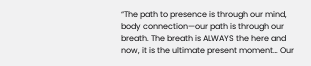“The path to presence is through our mind, body connection—our path is through our breath. The breath is ALWAYS the here and now, it is the ultimate present moment… Our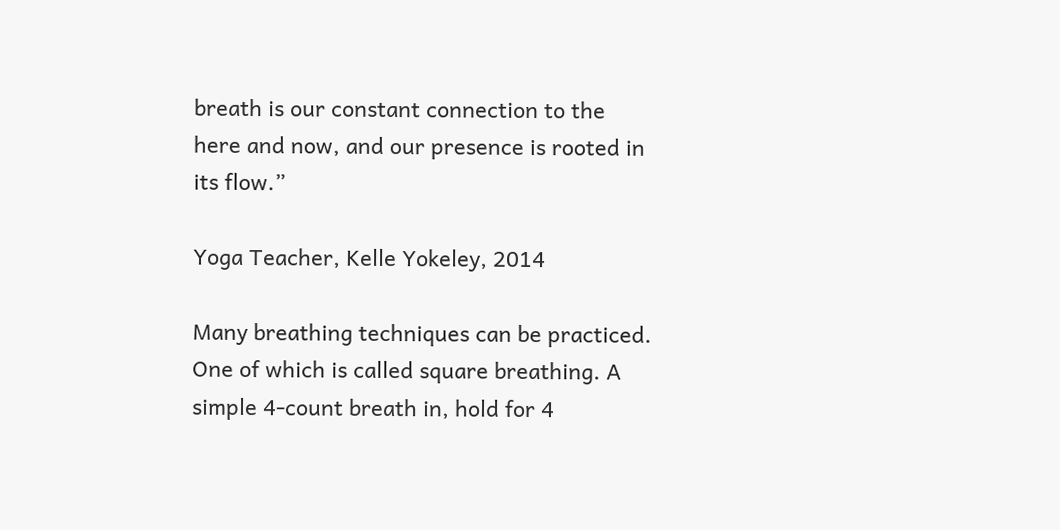breath is our constant connection to the here and now, and our presence is rooted in its flow.”

Yoga Teacher, Kelle Yokeley, 2014

Many breathing techniques can be practiced. One of which is called square breathing. A simple 4-count breath in, hold for 4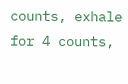counts, exhale for 4 counts,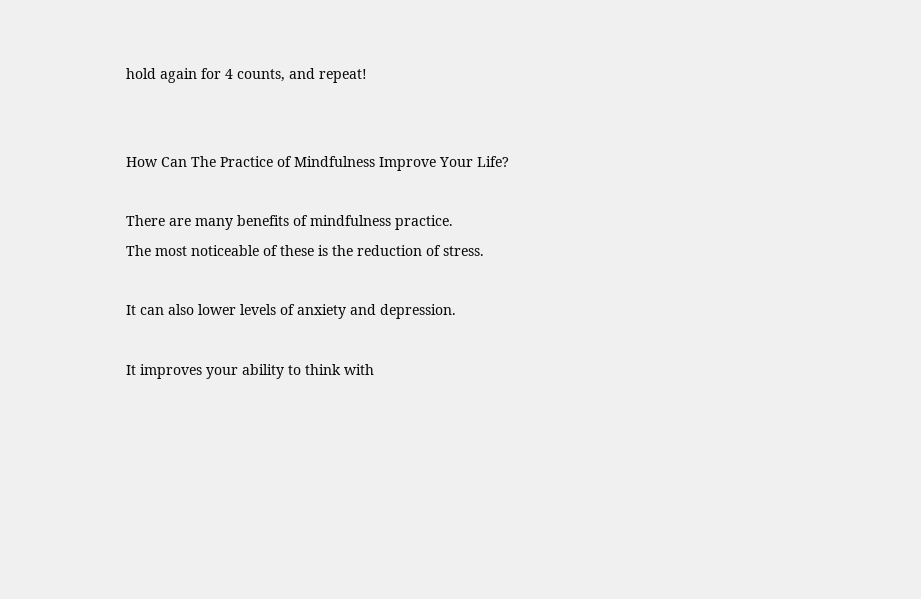hold again for 4 counts, and repeat!


How Can The Practice of Mindfulness Improve Your Life?

There are many benefits of mindfulness practice.
The most noticeable of these is the reduction of stress.

It can also lower levels of anxiety and depression.

It improves your ability to think with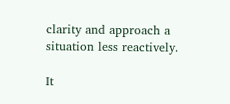clarity and approach a situation less reactively.

It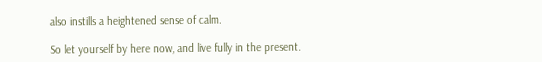also instills a heightened sense of calm.

So let yourself by here now, and live fully in the present.